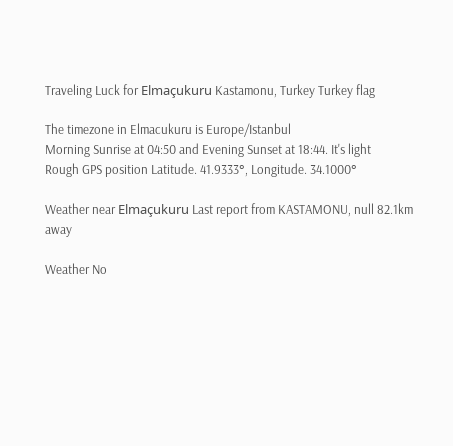Traveling Luck for Elmaçukuru Kastamonu, Turkey Turkey flag

The timezone in Elmacukuru is Europe/Istanbul
Morning Sunrise at 04:50 and Evening Sunset at 18:44. It's light
Rough GPS position Latitude. 41.9333°, Longitude. 34.1000°

Weather near Elmaçukuru Last report from KASTAMONU, null 82.1km away

Weather No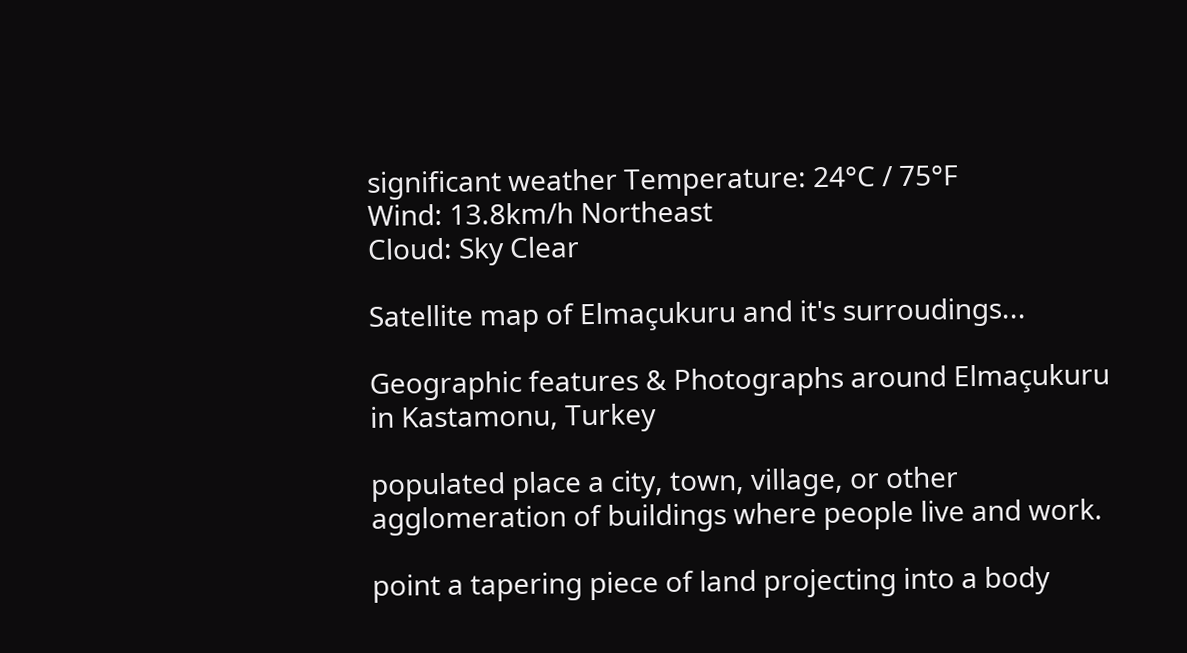significant weather Temperature: 24°C / 75°F
Wind: 13.8km/h Northeast
Cloud: Sky Clear

Satellite map of Elmaçukuru and it's surroudings...

Geographic features & Photographs around Elmaçukuru in Kastamonu, Turkey

populated place a city, town, village, or other agglomeration of buildings where people live and work.

point a tapering piece of land projecting into a body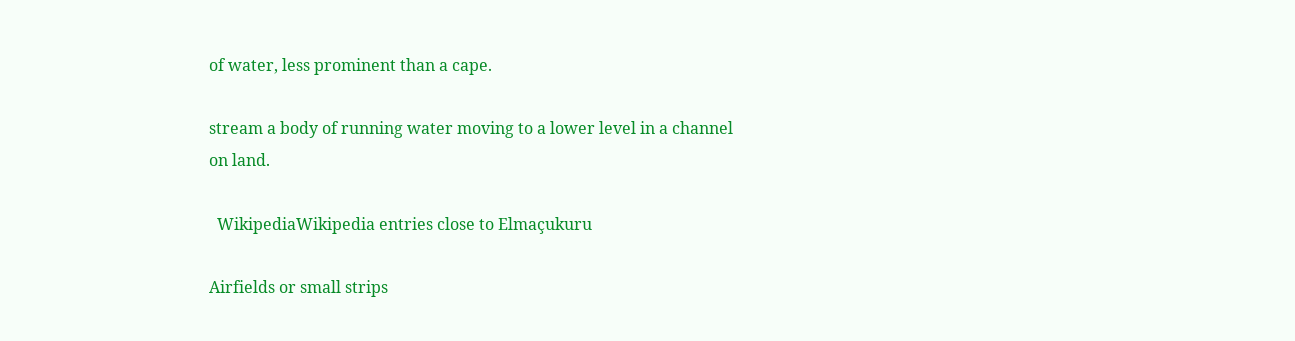of water, less prominent than a cape.

stream a body of running water moving to a lower level in a channel on land.

  WikipediaWikipedia entries close to Elmaçukuru

Airfields or small strips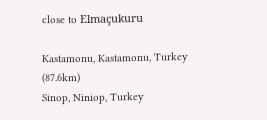close to Elmaçukuru

Kastamonu, Kastamonu, Turkey (87.6km)
Sinop, Niniop, Turkey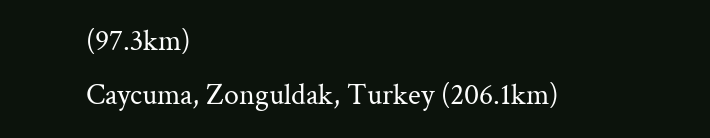(97.3km)
Caycuma, Zonguldak, Turkey (206.1km)